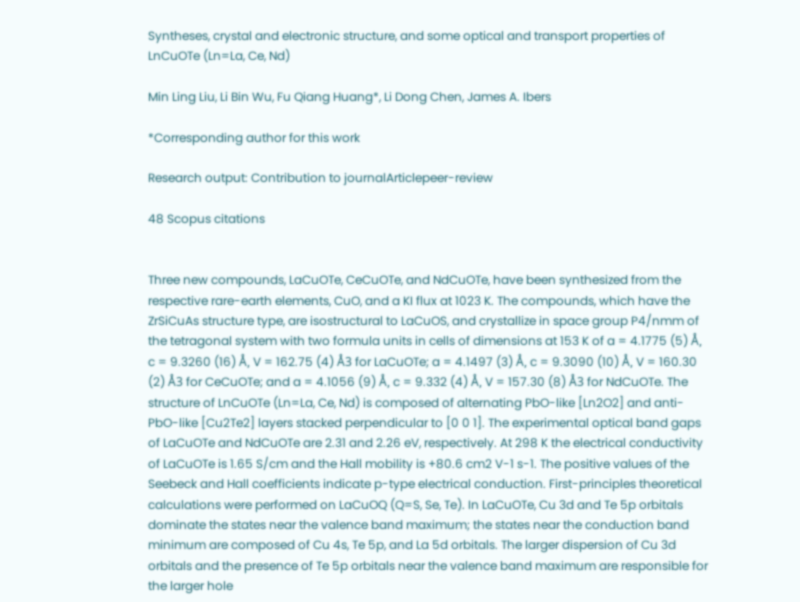Syntheses, crystal and electronic structure, and some optical and transport properties of LnCuOTe (Ln=La, Ce, Nd)

Min Ling Liu, Li Bin Wu, Fu Qiang Huang*, Li Dong Chen, James A. Ibers

*Corresponding author for this work

Research output: Contribution to journalArticlepeer-review

48 Scopus citations


Three new compounds, LaCuOTe, CeCuOTe, and NdCuOTe, have been synthesized from the respective rare-earth elements, CuO, and a KI flux at 1023 K. The compounds, which have the ZrSiCuAs structure type, are isostructural to LaCuOS, and crystallize in space group P4/nmm of the tetragonal system with two formula units in cells of dimensions at 153 K of a = 4.1775 (5) Å, c = 9.3260 (16) Å, V = 162.75 (4) Å3 for LaCuOTe; a = 4.1497 (3) Å, c = 9.3090 (10) Å, V = 160.30 (2) Å3 for CeCuOTe; and a = 4.1056 (9) Å, c = 9.332 (4) Å, V = 157.30 (8) Å3 for NdCuOTe. The structure of LnCuOTe (Ln=La, Ce, Nd) is composed of alternating PbO-like [Ln2O2] and anti-PbO-like [Cu2Te2] layers stacked perpendicular to [0 0 1]. The experimental optical band gaps of LaCuOTe and NdCuOTe are 2.31 and 2.26 eV, respectively. At 298 K the electrical conductivity of LaCuOTe is 1.65 S/cm and the Hall mobility is +80.6 cm2 V-1 s-1. The positive values of the Seebeck and Hall coefficients indicate p-type electrical conduction. First-principles theoretical calculations were performed on LaCuOQ (Q=S, Se, Te). In LaCuOTe, Cu 3d and Te 5p orbitals dominate the states near the valence band maximum; the states near the conduction band minimum are composed of Cu 4s, Te 5p, and La 5d orbitals. The larger dispersion of Cu 3d orbitals and the presence of Te 5p orbitals near the valence band maximum are responsible for the larger hole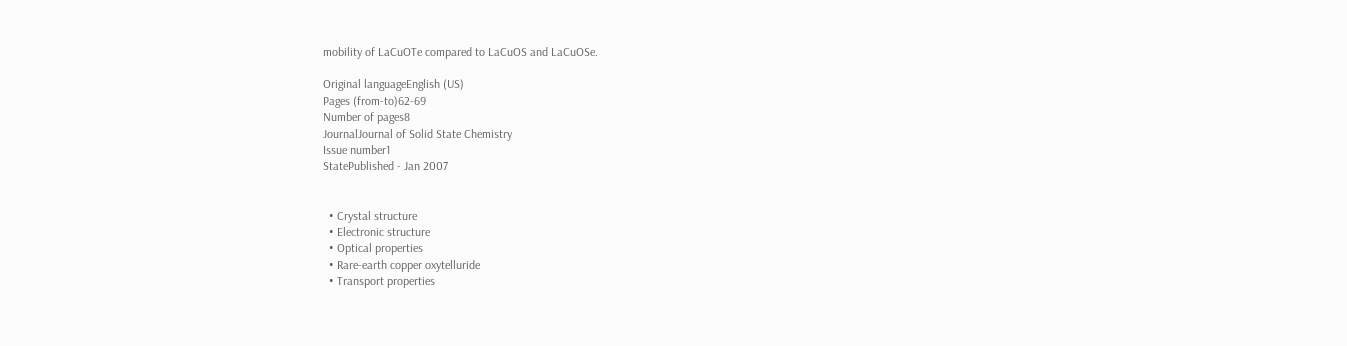mobility of LaCuOTe compared to LaCuOS and LaCuOSe.

Original languageEnglish (US)
Pages (from-to)62-69
Number of pages8
JournalJournal of Solid State Chemistry
Issue number1
StatePublished - Jan 2007


  • Crystal structure
  • Electronic structure
  • Optical properties
  • Rare-earth copper oxytelluride
  • Transport properties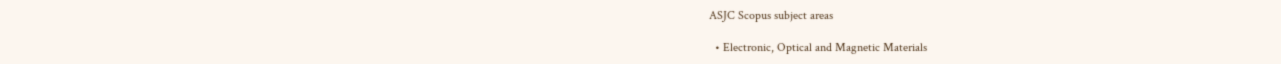ASJC Scopus subject areas

  • Electronic, Optical and Magnetic Materials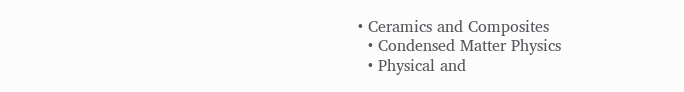• Ceramics and Composites
  • Condensed Matter Physics
  • Physical and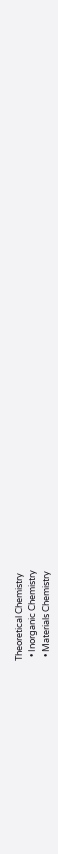Theoretical Chemistry
  • Inorganic Chemistry
  • Materials Chemistry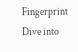Fingerprint Dive into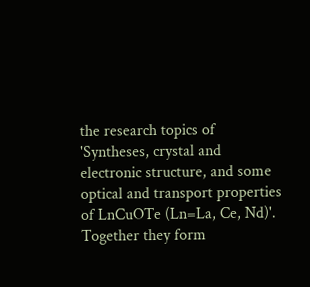the research topics of 'Syntheses, crystal and electronic structure, and some optical and transport properties of LnCuOTe (Ln=La, Ce, Nd)'. Together they form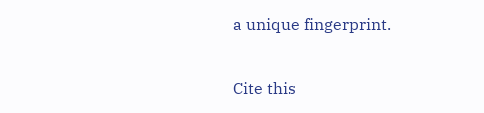a unique fingerprint.

Cite this